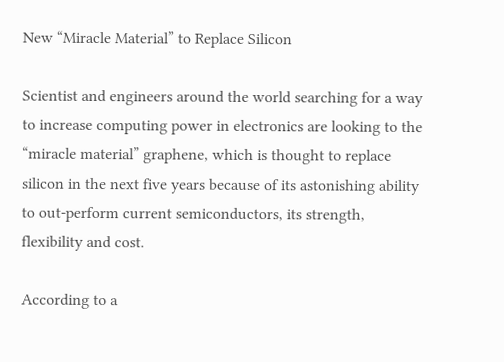New “Miracle Material” to Replace Silicon

Scientist and engineers around the world searching for a way to increase computing power in electronics are looking to the “miracle material” graphene, which is thought to replace silicon in the next five years because of its astonishing ability to out-perform current semiconductors, its strength, flexibility and cost.

According to a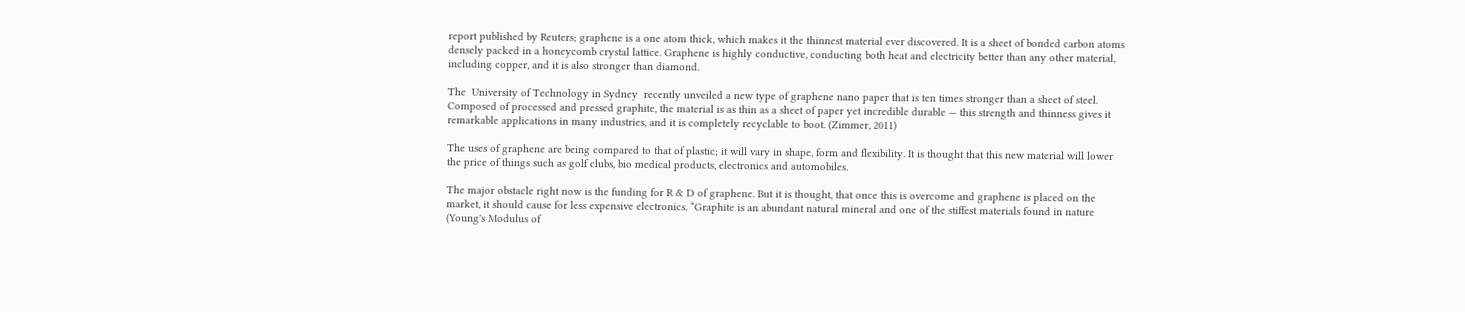report published by Reuters; graphene is a one atom thick, which makes it the thinnest material ever discovered. It is a sheet of bonded carbon atoms densely packed in a honeycomb crystal lattice. Graphene is highly conductive, conducting both heat and electricity better than any other material, including copper, and it is also stronger than diamond.

The  University of Technology in Sydney  recently unveiled a new type of graphene nano paper that is ten times stronger than a sheet of steel. Composed of processed and pressed graphite, the material is as thin as a sheet of paper yet incredible durable — this strength and thinness gives it remarkable applications in many industries, and it is completely recyclable to boot. (Zimmer, 2011)

The uses of graphene are being compared to that of plastic; it will vary in shape, form and flexibility. It is thought that this new material will lower the price of things such as golf clubs, bio medical products, electronics and automobiles.

The major obstacle right now is the funding for R & D of graphene. But it is thought, that once this is overcome and graphene is placed on the market, it should cause for less expensive electronics. “Graphite is an abundant natural mineral and one of the stiffest materials found in nature (Young's Modulus of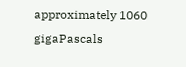approximately 1060 gigaPascals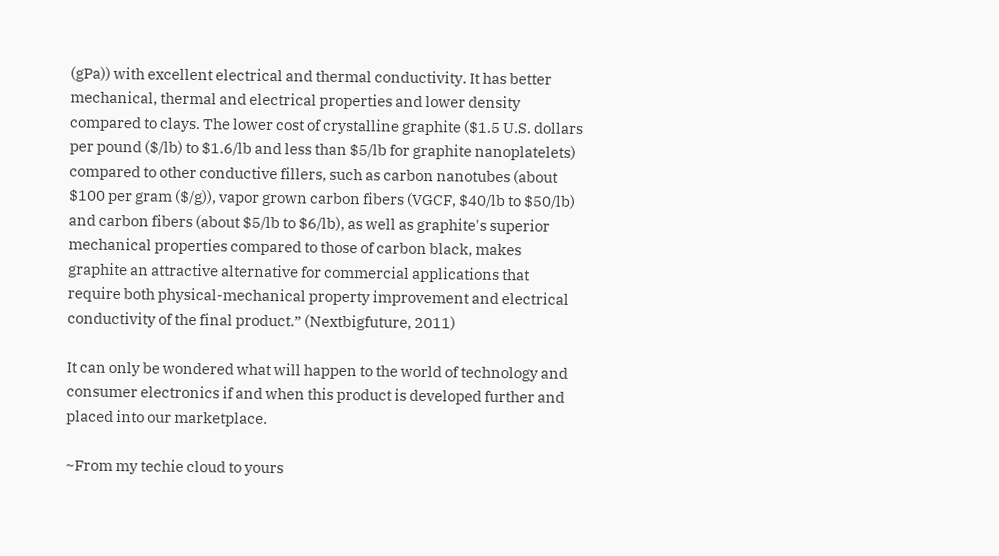(gPa)) with excellent electrical and thermal conductivity. It has better mechanical, thermal and electrical properties and lower density compared to clays. The lower cost of crystalline graphite ($1.5 U.S. dollars per pound ($/lb) to $1.6/lb and less than $5/lb for graphite nanoplatelets) compared to other conductive fillers, such as carbon nanotubes (about $100 per gram ($/g)), vapor grown carbon fibers (VGCF, $40/lb to $50/lb) and carbon fibers (about $5/lb to $6/lb), as well as graphite's superior mechanical properties compared to those of carbon black, makes graphite an attractive alternative for commercial applications that require both physical-mechanical property improvement and electrical conductivity of the final product.” (Nextbigfuture, 2011)

It can only be wondered what will happen to the world of technology and consumer electronics if and when this product is developed further and placed into our marketplace.

~From my techie cloud to yours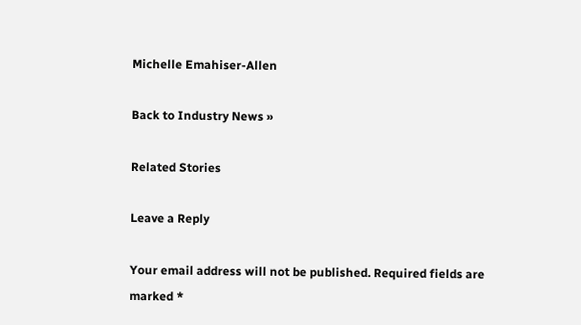Michelle Emahiser-Allen

Back to Industry News »

Related Stories

Leave a Reply

Your email address will not be published. Required fields are marked *